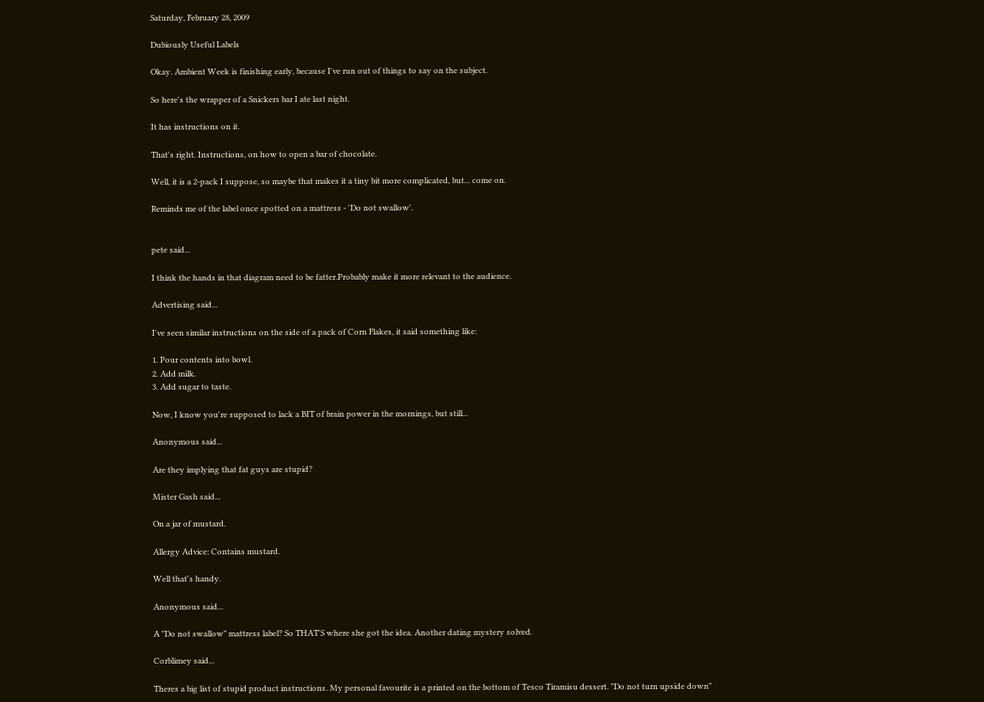Saturday, February 28, 2009

Dubiously Useful Labels

Okay. Ambient Week is finishing early, because I've run out of things to say on the subject.

So here's the wrapper of a Snickers bar I ate last night.

It has instructions on it.

That's right. Instructions, on how to open a bar of chocolate.

Well, it is a 2-pack I suppose, so maybe that makes it a tiny bit more complicated, but... come on.

Reminds me of the label once spotted on a mattress - 'Do not swallow'.


pete said...

I think the hands in that diagram need to be fatter.Probably make it more relevant to the audience.

Advertising said...

I've seen similar instructions on the side of a pack of Corn Flakes, it said something like:

1. Pour contents into bowl.
2. Add milk.
3. Add sugar to taste.

Now, I know you're supposed to lack a BIT of brain power in the mornings, but still...

Anonymous said...

Are they implying that fat guys are stupid?

Mister Gash said...

On a jar of mustard.

Allergy Advice: Contains mustard.

Well that's handy.

Anonymous said...

A "Do not swallow" mattress label? So THAT'S where she got the idea. Another dating mystery solved.

Corblimey said...

Theres a big list of stupid product instructions. My personal favourite is a printed on the bottom of Tesco Tiramisu dessert. "Do not turn upside down"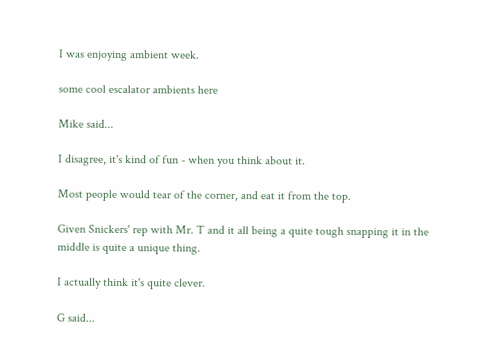I was enjoying ambient week.

some cool escalator ambients here

Mike said...

I disagree, it's kind of fun - when you think about it.

Most people would tear of the corner, and eat it from the top.

Given Snickers' rep with Mr. T and it all being a quite tough snapping it in the middle is quite a unique thing.

I actually think it's quite clever.

G said...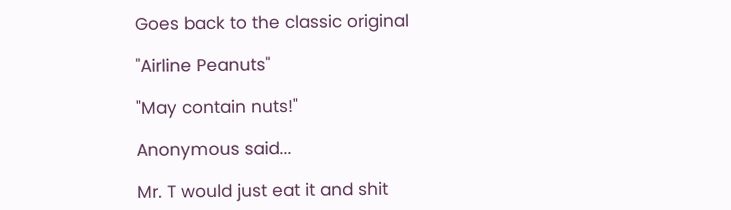Goes back to the classic original

"Airline Peanuts"

"May contain nuts!"

Anonymous said...

Mr. T would just eat it and shit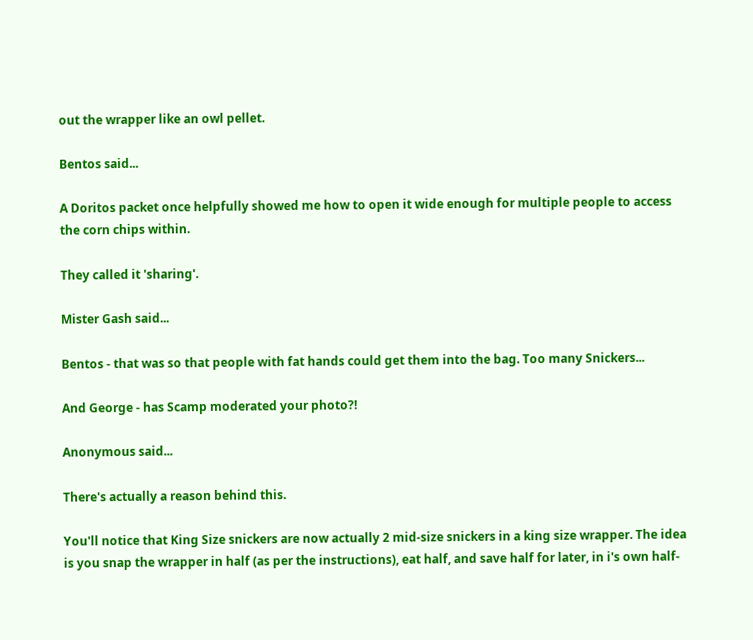out the wrapper like an owl pellet.

Bentos said...

A Doritos packet once helpfully showed me how to open it wide enough for multiple people to access the corn chips within.

They called it 'sharing'.

Mister Gash said...

Bentos - that was so that people with fat hands could get them into the bag. Too many Snickers...

And George - has Scamp moderated your photo?!

Anonymous said...

There's actually a reason behind this.

You'll notice that King Size snickers are now actually 2 mid-size snickers in a king size wrapper. The idea is you snap the wrapper in half (as per the instructions), eat half, and save half for later, in i's own half-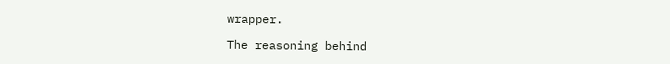wrapper.

The reasoning behind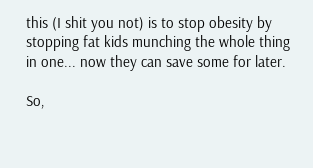this (I shit you not) is to stop obesity by stopping fat kids munching the whole thing in one... now they can save some for later.

So,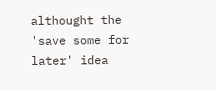althought the 'save some for later' idea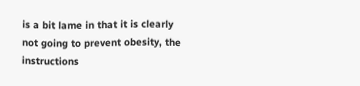is a bit lame in that it is clearly not going to prevent obesity, the instructions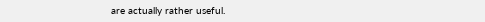are actually rather useful.